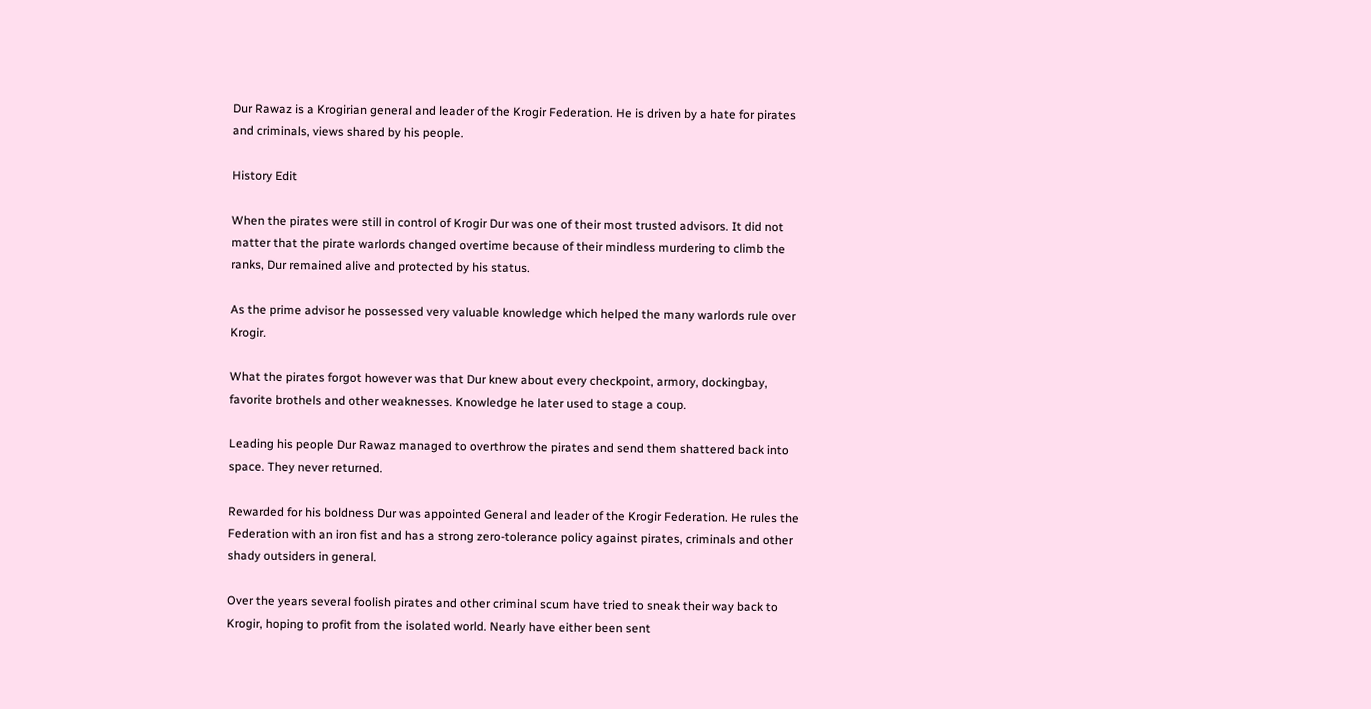Dur Rawaz is a Krogirian general and leader of the Krogir Federation. He is driven by a hate for pirates and criminals, views shared by his people.

History Edit

When the pirates were still in control of Krogir Dur was one of their most trusted advisors. It did not matter that the pirate warlords changed overtime because of their mindless murdering to climb the ranks, Dur remained alive and protected by his status.

As the prime advisor he possessed very valuable knowledge which helped the many warlords rule over Krogir.

What the pirates forgot however was that Dur knew about every checkpoint, armory, dockingbay, favorite brothels and other weaknesses. Knowledge he later used to stage a coup.

Leading his people Dur Rawaz managed to overthrow the pirates and send them shattered back into space. They never returned.

Rewarded for his boldness Dur was appointed General and leader of the Krogir Federation. He rules the Federation with an iron fist and has a strong zero-tolerance policy against pirates, criminals and other shady outsiders in general.

Over the years several foolish pirates and other criminal scum have tried to sneak their way back to Krogir, hoping to profit from the isolated world. Nearly have either been sent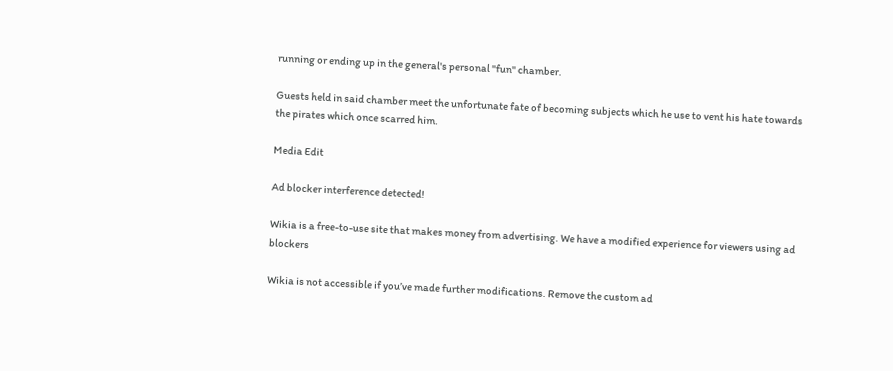running or ending up in the general's personal "fun" chamber.

Guests held in said chamber meet the unfortunate fate of becoming subjects which he use to vent his hate towards the pirates which once scarred him.

Media Edit

Ad blocker interference detected!

Wikia is a free-to-use site that makes money from advertising. We have a modified experience for viewers using ad blockers

Wikia is not accessible if you’ve made further modifications. Remove the custom ad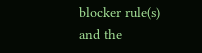blocker rule(s) and the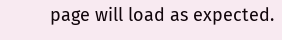page will load as expected.